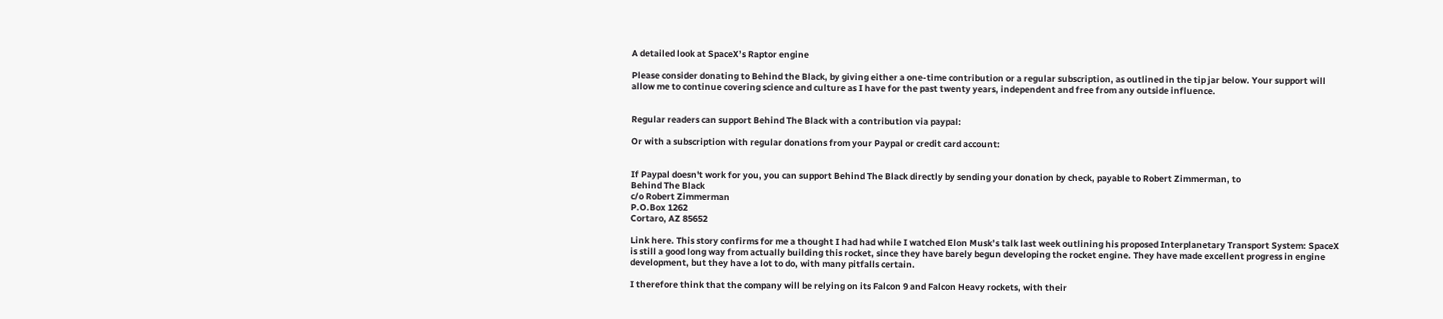A detailed look at SpaceX’s Raptor engine

Please consider donating to Behind the Black, by giving either a one-time contribution or a regular subscription, as outlined in the tip jar below. Your support will allow me to continue covering science and culture as I have for the past twenty years, independent and free from any outside influence.


Regular readers can support Behind The Black with a contribution via paypal:

Or with a subscription with regular donations from your Paypal or credit card account:


If Paypal doesn't work for you, you can support Behind The Black directly by sending your donation by check, payable to Robert Zimmerman, to
Behind The Black
c/o Robert Zimmerman
P.O.Box 1262
Cortaro, AZ 85652

Link here. This story confirms for me a thought I had had while I watched Elon Musk’s talk last week outlining his proposed Interplanetary Transport System: SpaceX is still a good long way from actually building this rocket, since they have barely begun developing the rocket engine. They have made excellent progress in engine development, but they have a lot to do, with many pitfalls certain.

I therefore think that the company will be relying on its Falcon 9 and Falcon Heavy rockets, with their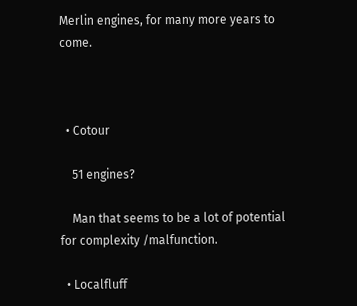Merlin engines, for many more years to come.



  • Cotour

    51 engines?

    Man that seems to be a lot of potential for complexity /malfunction.

  • Localfluff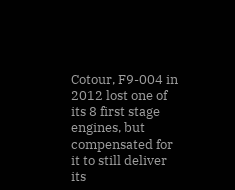Cotour, F9-004 in 2012 lost one of its 8 first stage engines, but compensated for it to still deliver its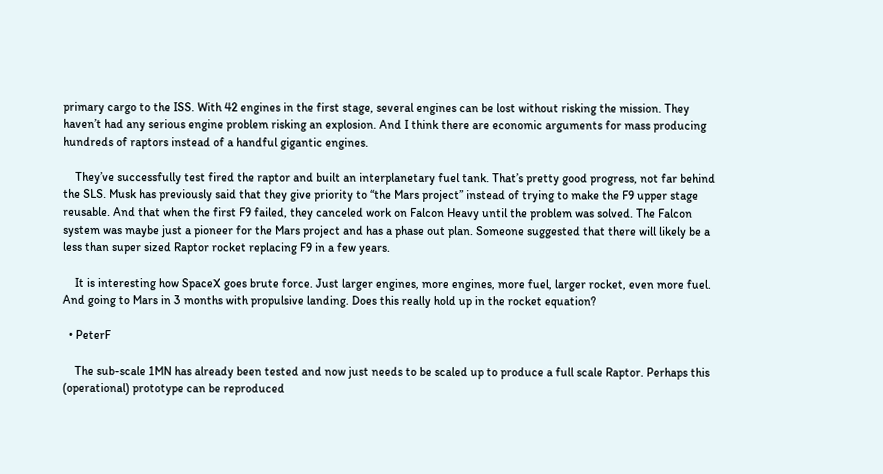primary cargo to the ISS. With 42 engines in the first stage, several engines can be lost without risking the mission. They haven’t had any serious engine problem risking an explosion. And I think there are economic arguments for mass producing hundreds of raptors instead of a handful gigantic engines.

    They’ve successfully test fired the raptor and built an interplanetary fuel tank. That’s pretty good progress, not far behind the SLS. Musk has previously said that they give priority to “the Mars project” instead of trying to make the F9 upper stage reusable. And that when the first F9 failed, they canceled work on Falcon Heavy until the problem was solved. The Falcon system was maybe just a pioneer for the Mars project and has a phase out plan. Someone suggested that there will likely be a less than super sized Raptor rocket replacing F9 in a few years.

    It is interesting how SpaceX goes brute force. Just larger engines, more engines, more fuel, larger rocket, even more fuel. And going to Mars in 3 months with propulsive landing. Does this really hold up in the rocket equation?

  • PeterF

    The sub-scale 1MN has already been tested and now just needs to be scaled up to produce a full scale Raptor. Perhaps this (operational) prototype can be reproduced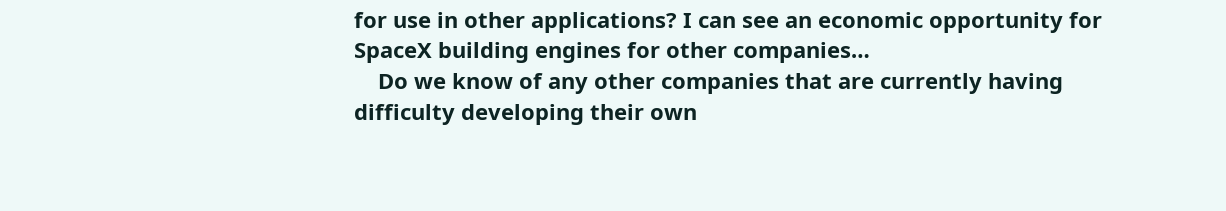for use in other applications? I can see an economic opportunity for SpaceX building engines for other companies…
    Do we know of any other companies that are currently having difficulty developing their own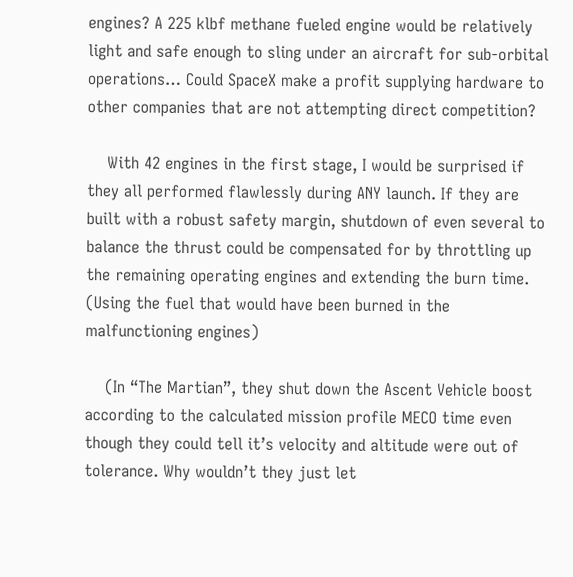engines? A 225 klbf methane fueled engine would be relatively light and safe enough to sling under an aircraft for sub-orbital operations… Could SpaceX make a profit supplying hardware to other companies that are not attempting direct competition?

    With 42 engines in the first stage, I would be surprised if they all performed flawlessly during ANY launch. If they are built with a robust safety margin, shutdown of even several to balance the thrust could be compensated for by throttling up the remaining operating engines and extending the burn time. (Using the fuel that would have been burned in the malfunctioning engines)

    (In “The Martian”, they shut down the Ascent Vehicle boost according to the calculated mission profile MECO time even though they could tell it’s velocity and altitude were out of tolerance. Why wouldn’t they just let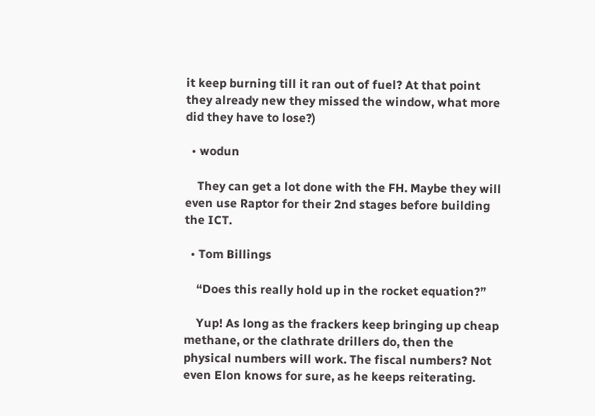it keep burning till it ran out of fuel? At that point they already new they missed the window, what more did they have to lose?)

  • wodun

    They can get a lot done with the FH. Maybe they will even use Raptor for their 2nd stages before building the ICT.

  • Tom Billings

    “Does this really hold up in the rocket equation?”

    Yup! As long as the frackers keep bringing up cheap methane, or the clathrate drillers do, then the physical numbers will work. The fiscal numbers? Not even Elon knows for sure, as he keeps reiterating.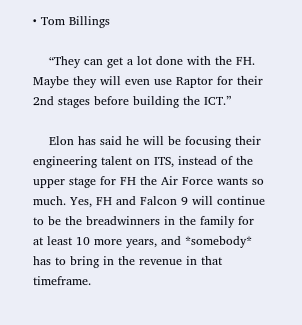• Tom Billings

    “They can get a lot done with the FH. Maybe they will even use Raptor for their 2nd stages before building the ICT.”

    Elon has said he will be focusing their engineering talent on ITS, instead of the upper stage for FH the Air Force wants so much. Yes, FH and Falcon 9 will continue to be the breadwinners in the family for at least 10 more years, and *somebody* has to bring in the revenue in that timeframe.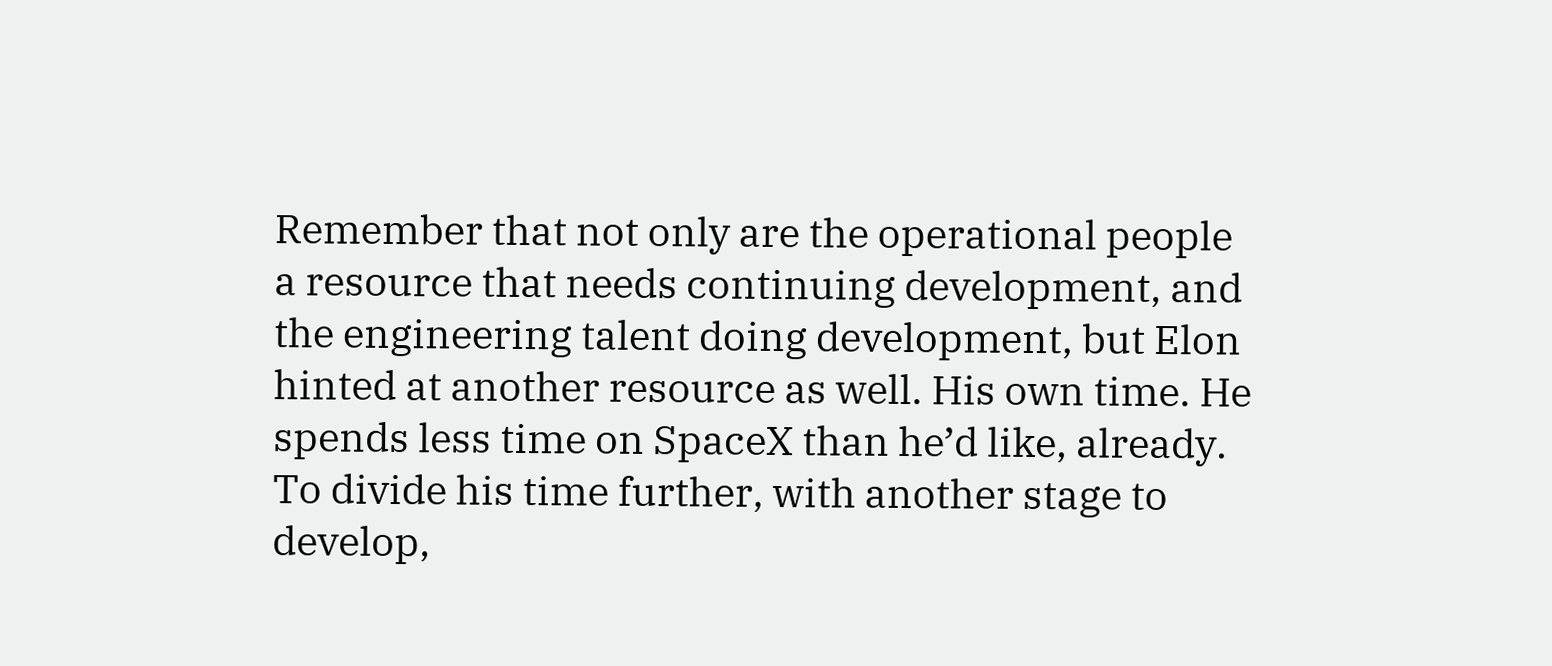Remember that not only are the operational people a resource that needs continuing development, and the engineering talent doing development, but Elon hinted at another resource as well. His own time. He spends less time on SpaceX than he’d like, already. To divide his time further, with another stage to develop,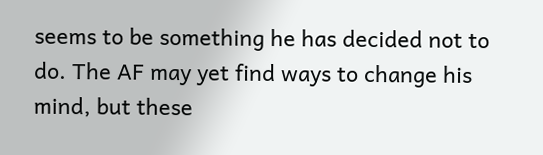seems to be something he has decided not to do. The AF may yet find ways to change his mind, but these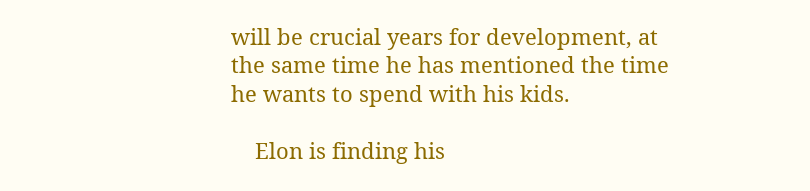will be crucial years for development, at the same time he has mentioned the time he wants to spend with his kids.

    Elon is finding his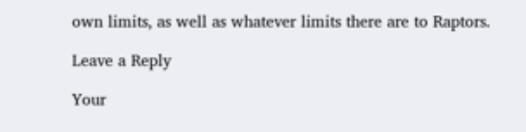own limits, as well as whatever limits there are to Raptors.

Leave a Reply

Your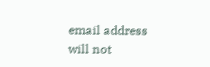email address will not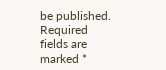be published. Required fields are marked *